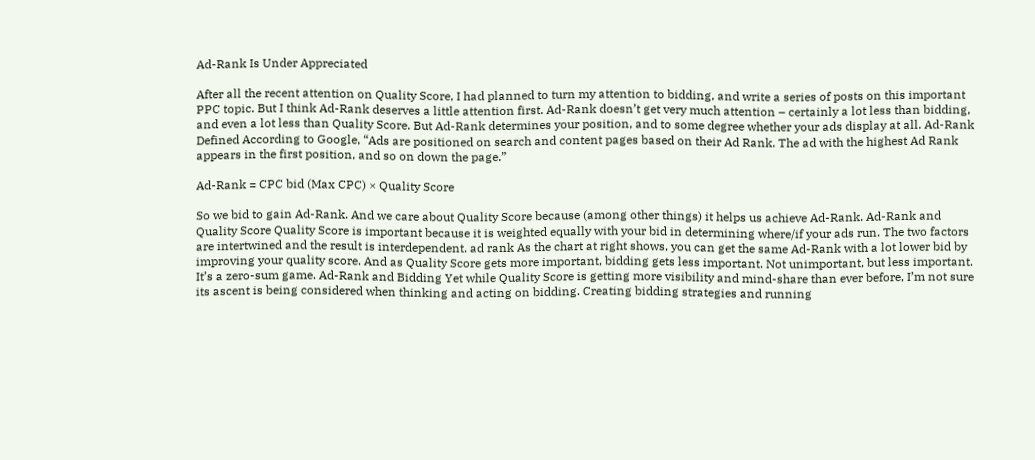Ad-Rank Is Under Appreciated

After all the recent attention on Quality Score, I had planned to turn my attention to bidding, and write a series of posts on this important PPC topic. But I think Ad-Rank deserves a little attention first. Ad-Rank doesn’t get very much attention – certainly a lot less than bidding, and even a lot less than Quality Score. But Ad-Rank determines your position, and to some degree whether your ads display at all. Ad-Rank Defined According to Google, “Ads are positioned on search and content pages based on their Ad Rank. The ad with the highest Ad Rank appears in the first position, and so on down the page.”

Ad-Rank = CPC bid (Max CPC) × Quality Score

So we bid to gain Ad-Rank. And we care about Quality Score because (among other things) it helps us achieve Ad-Rank. Ad-Rank and Quality Score Quality Score is important because it is weighted equally with your bid in determining where/if your ads run. The two factors are intertwined and the result is interdependent. ad rank As the chart at right shows, you can get the same Ad-Rank with a lot lower bid by improving your quality score. And as Quality Score gets more important, bidding gets less important. Not unimportant, but less important. It’s a zero-sum game. Ad-Rank and Bidding Yet while Quality Score is getting more visibility and mind-share than ever before, I’m not sure its ascent is being considered when thinking and acting on bidding. Creating bidding strategies and running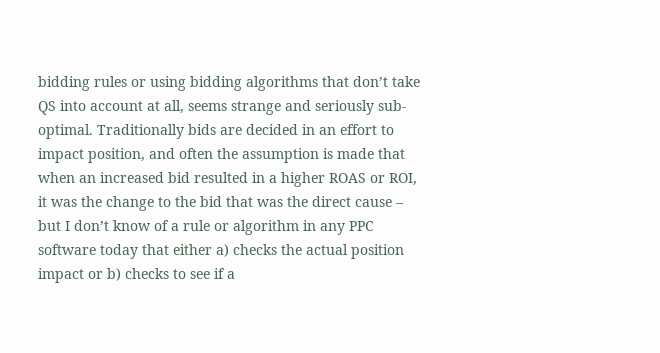bidding rules or using bidding algorithms that don’t take QS into account at all, seems strange and seriously sub-optimal. Traditionally bids are decided in an effort to impact position, and often the assumption is made that when an increased bid resulted in a higher ROAS or ROI, it was the change to the bid that was the direct cause – but I don’t know of a rule or algorithm in any PPC software today that either a) checks the actual position impact or b) checks to see if a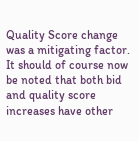Quality Score change was a mitigating factor. It should of course now be noted that both bid and quality score increases have other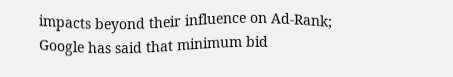impacts beyond their influence on Ad-Rank; Google has said that minimum bid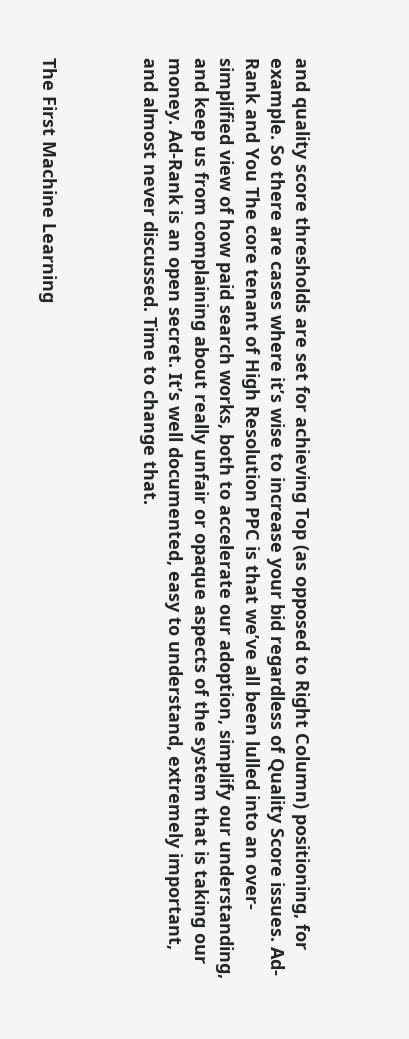and quality score thresholds are set for achieving Top (as opposed to Right Column) positioning, for example. So there are cases where it’s wise to increase your bid regardless of Quality Score issues. Ad-Rank and You The core tenant of High Resolution PPC is that we’ve all been lulled into an over-simplified view of how paid search works, both to accelerate our adoption, simplify our understanding, and keep us from complaining about really unfair or opaque aspects of the system that is taking our money. Ad-Rank is an open secret. It’s well documented, easy to understand, extremely important, and almost never discussed. Time to change that.



The First Machine Learning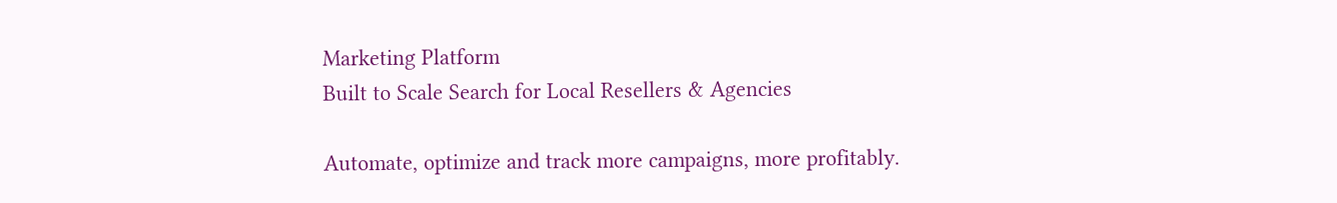Marketing Platform
Built to Scale Search for Local Resellers & Agencies

Automate, optimize and track more campaigns, more profitably.